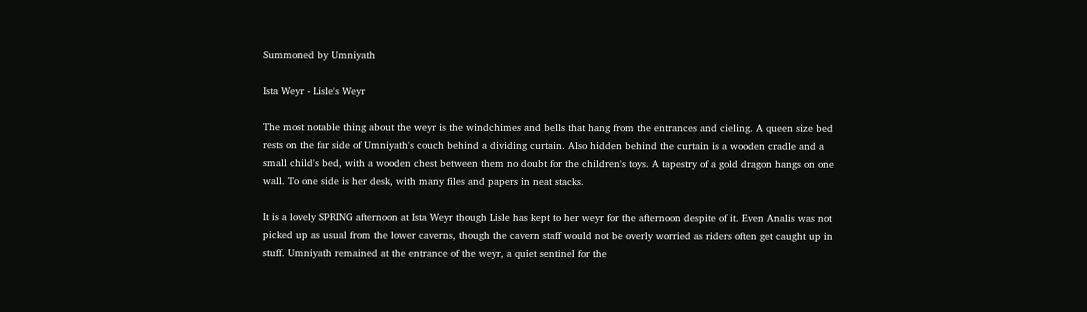Summoned by Umniyath

Ista Weyr - Lisle's Weyr

The most notable thing about the weyr is the windchimes and bells that hang from the entrances and cieling. A queen size bed rests on the far side of Umniyath's couch behind a dividing curtain. Also hidden behind the curtain is a wooden cradle and a small child's bed, with a wooden chest between them no doubt for the children's toys. A tapestry of a gold dragon hangs on one wall. To one side is her desk, with many files and papers in neat stacks.

It is a lovely SPRING afternoon at Ista Weyr though Lisle has kept to her weyr for the afternoon despite of it. Even Analis was not picked up as usual from the lower caverns, though the cavern staff would not be overly worried as riders often get caught up in stuff. Umniyath remained at the entrance of the weyr, a quiet sentinel for the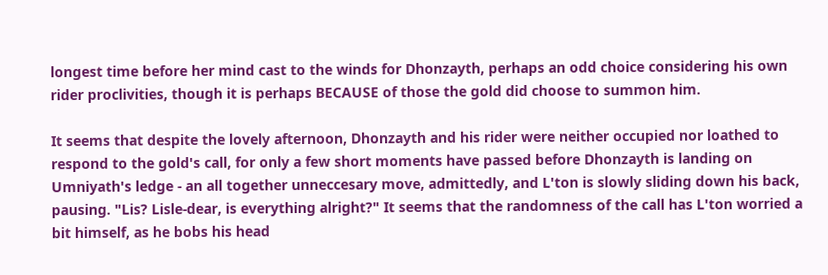longest time before her mind cast to the winds for Dhonzayth, perhaps an odd choice considering his own rider proclivities, though it is perhaps BECAUSE of those the gold did choose to summon him.

It seems that despite the lovely afternoon, Dhonzayth and his rider were neither occupied nor loathed to respond to the gold's call, for only a few short moments have passed before Dhonzayth is landing on Umniyath's ledge - an all together unneccesary move, admittedly, and L'ton is slowly sliding down his back, pausing. "Lis? Lisle-dear, is everything alright?" It seems that the randomness of the call has L'ton worried a bit himself, as he bobs his head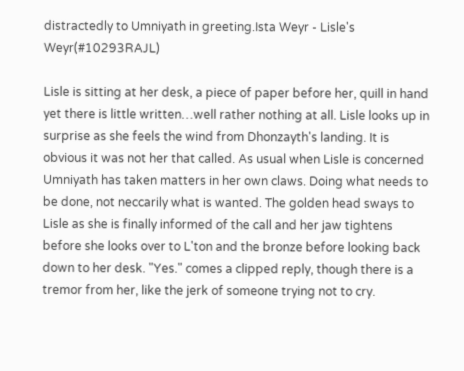distractedly to Umniyath in greeting.Ista Weyr - Lisle's Weyr(#10293RAJL)

Lisle is sitting at her desk, a piece of paper before her, quill in hand yet there is little written…well rather nothing at all. Lisle looks up in surprise as she feels the wind from Dhonzayth's landing. It is obvious it was not her that called. As usual when Lisle is concerned Umniyath has taken matters in her own claws. Doing what needs to be done, not neccarily what is wanted. The golden head sways to Lisle as she is finally informed of the call and her jaw tightens before she looks over to L'ton and the bronze before looking back down to her desk. "Yes." comes a clipped reply, though there is a tremor from her, like the jerk of someone trying not to cry.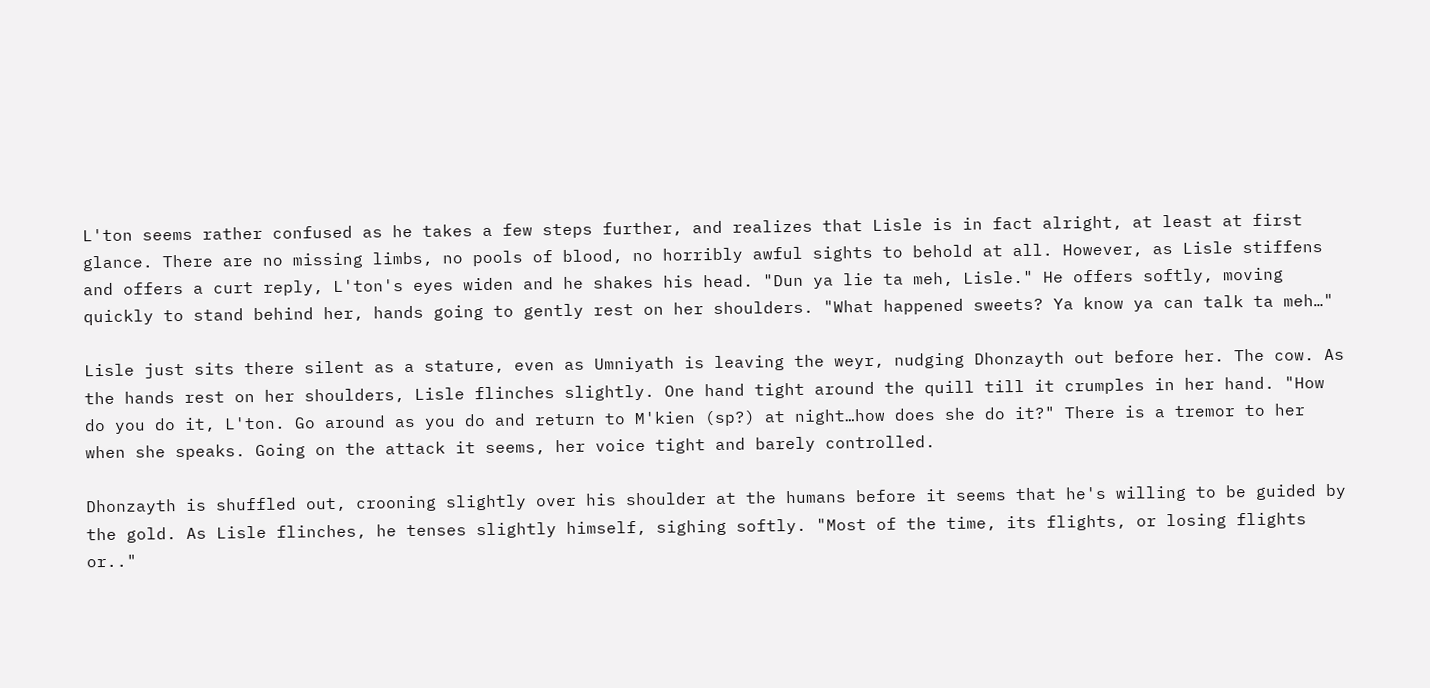L'ton seems rather confused as he takes a few steps further, and realizes that Lisle is in fact alright, at least at first glance. There are no missing limbs, no pools of blood, no horribly awful sights to behold at all. However, as Lisle stiffens and offers a curt reply, L'ton's eyes widen and he shakes his head. "Dun ya lie ta meh, Lisle." He offers softly, moving quickly to stand behind her, hands going to gently rest on her shoulders. "What happened sweets? Ya know ya can talk ta meh…"

Lisle just sits there silent as a stature, even as Umniyath is leaving the weyr, nudging Dhonzayth out before her. The cow. As the hands rest on her shoulders, Lisle flinches slightly. One hand tight around the quill till it crumples in her hand. "How do you do it, L'ton. Go around as you do and return to M'kien (sp?) at night…how does she do it?" There is a tremor to her when she speaks. Going on the attack it seems, her voice tight and barely controlled.

Dhonzayth is shuffled out, crooning slightly over his shoulder at the humans before it seems that he's willing to be guided by the gold. As Lisle flinches, he tenses slightly himself, sighing softly. "Most of the time, its flights, or losing flights or.."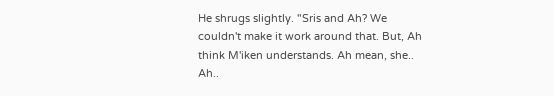He shrugs slightly. "Sris and Ah? We couldn't make it work around that. But, Ah think M'iken understands. Ah mean, she.. Ah..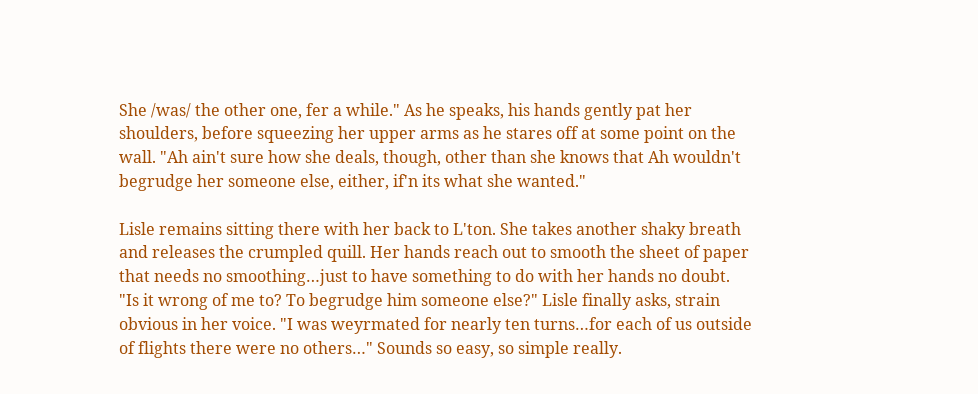She /was/ the other one, fer a while." As he speaks, his hands gently pat her shoulders, before squeezing her upper arms as he stares off at some point on the wall. "Ah ain't sure how she deals, though, other than she knows that Ah wouldn't begrudge her someone else, either, if'n its what she wanted."

Lisle remains sitting there with her back to L'ton. She takes another shaky breath and releases the crumpled quill. Her hands reach out to smooth the sheet of paper that needs no smoothing…just to have something to do with her hands no doubt. "Is it wrong of me to? To begrudge him someone else?" Lisle finally asks, strain obvious in her voice. "I was weyrmated for nearly ten turns…for each of us outside of flights there were no others…" Sounds so easy, so simple really.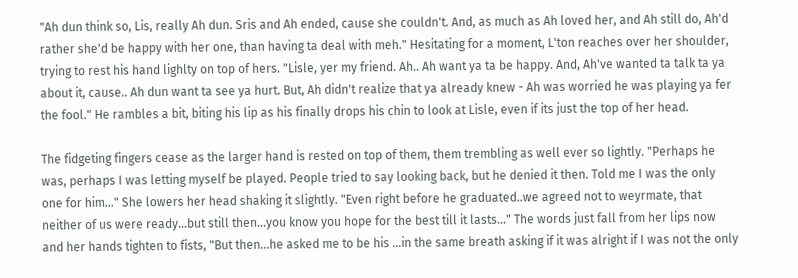"Ah dun think so, Lis, really Ah dun. Sris and Ah ended, cause she couldn't. And, as much as Ah loved her, and Ah still do, Ah'd rather she'd be happy with her one, than having ta deal with meh." Hesitating for a moment, L'ton reaches over her shoulder, trying to rest his hand lighlty on top of hers. "Lisle, yer my friend. Ah.. Ah want ya ta be happy. And, Ah've wanted ta talk ta ya about it, cause.. Ah dun want ta see ya hurt. But, Ah didn't realize that ya already knew - Ah was worried he was playing ya fer the fool." He rambles a bit, biting his lip as his finally drops his chin to look at Lisle, even if its just the top of her head.

The fidgeting fingers cease as the larger hand is rested on top of them, them trembling as well ever so lightly. "Perhaps he was, perhaps I was letting myself be played. People tried to say looking back, but he denied it then. Told me I was the only one for him…" She lowers her head shaking it slightly. "Even right before he graduated..we agreed not to weyrmate, that neither of us were ready…but still then…you know you hope for the best till it lasts…" The words just fall from her lips now and her hands tighten to fists, "But then…he asked me to be his …in the same breath asking if it was alright if I was not the only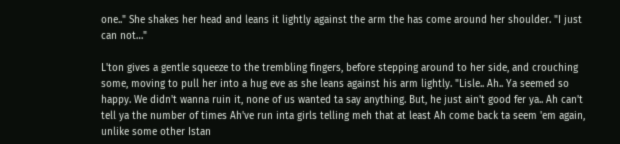one.." She shakes her head and leans it lightly against the arm the has come around her shoulder. "I just can not…"

L'ton gives a gentle squeeze to the trembling fingers, before stepping around to her side, and crouching some, moving to pull her into a hug eve as she leans against his arm lightly. "Lisle.. Ah.. Ya seemed so happy. We didn't wanna ruin it, none of us wanted ta say anything. But, he just ain't good fer ya.. Ah can't tell ya the number of times Ah've run inta girls telling meh that at least Ah come back ta seem 'em again, unlike some other Istan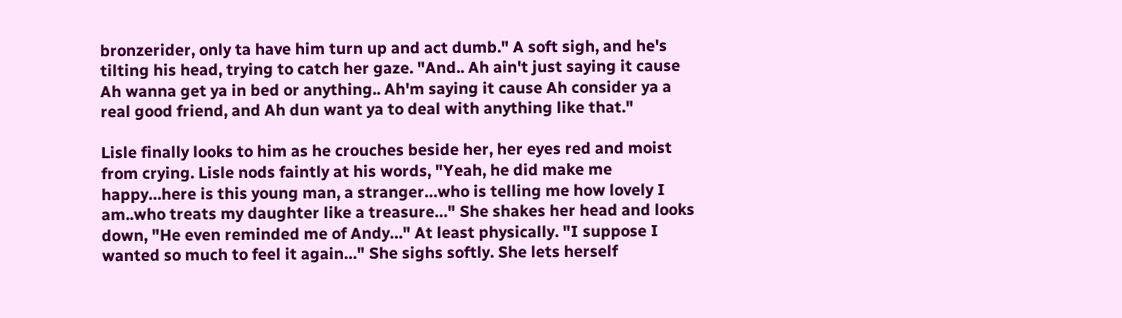bronzerider, only ta have him turn up and act dumb." A soft sigh, and he's tilting his head, trying to catch her gaze. "And.. Ah ain't just saying it cause Ah wanna get ya in bed or anything.. Ah'm saying it cause Ah consider ya a real good friend, and Ah dun want ya to deal with anything like that."

Lisle finally looks to him as he crouches beside her, her eyes red and moist from crying. Lisle nods faintly at his words, "Yeah, he did make me happy…here is this young man, a stranger…who is telling me how lovely I am..who treats my daughter like a treasure…" She shakes her head and looks down, "He even reminded me of Andy…" At least physically. "I suppose I wanted so much to feel it again…" She sighs softly. She lets herself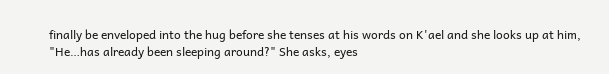finally be enveloped into the hug before she tenses at his words on K'ael and she looks up at him, "He…has already been sleeping around?" She asks, eyes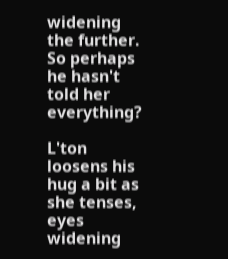widening the further. So perhaps he hasn't told her everything?

L'ton loosens his hug a bit as she tenses, eyes widening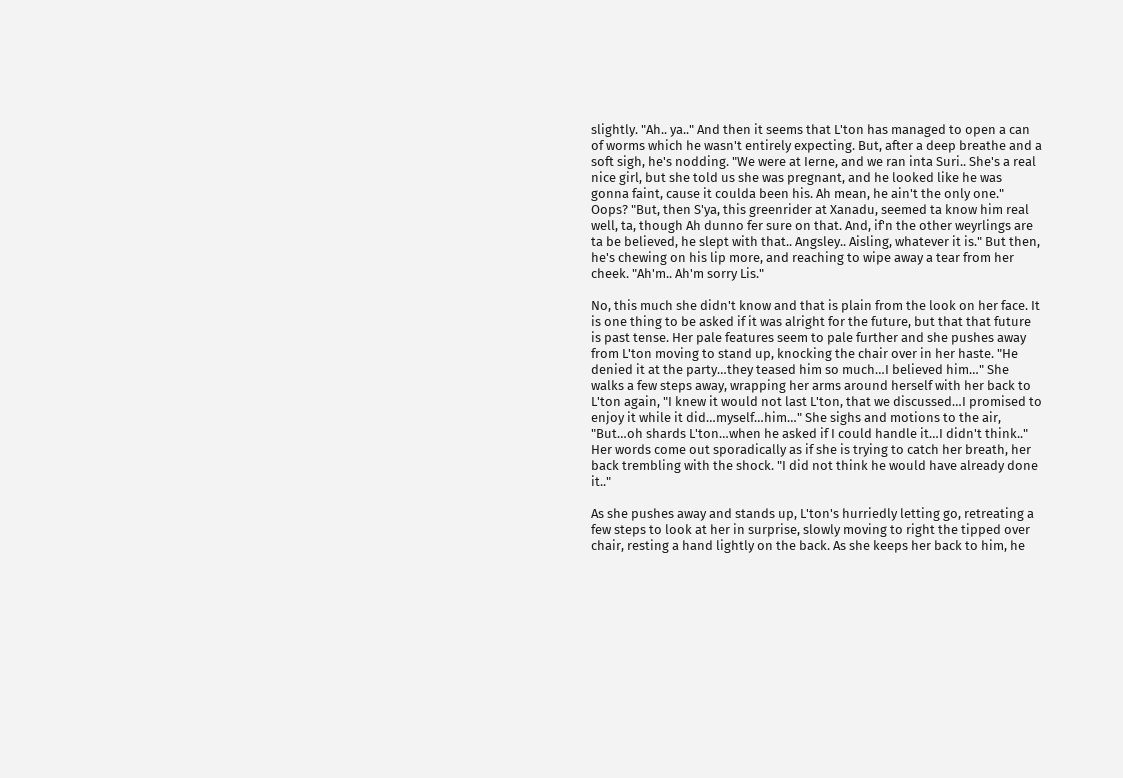slightly. "Ah.. ya.." And then it seems that L'ton has managed to open a can of worms which he wasn't entirely expecting. But, after a deep breathe and a soft sigh, he's nodding. "We were at Ierne, and we ran inta Suri.. She's a real nice girl, but she told us she was pregnant, and he looked like he was gonna faint, cause it coulda been his. Ah mean, he ain't the only one." Oops? "But, then S'ya, this greenrider at Xanadu, seemed ta know him real well, ta, though Ah dunno fer sure on that. And, if'n the other weyrlings are ta be believed, he slept with that.. Angsley.. Aisling, whatever it is." But then, he's chewing on his lip more, and reaching to wipe away a tear from her cheek. "Ah'm.. Ah'm sorry Lis."

No, this much she didn't know and that is plain from the look on her face. It is one thing to be asked if it was alright for the future, but that that future is past tense. Her pale features seem to pale further and she pushes away from L'ton moving to stand up, knocking the chair over in her haste. "He denied it at the party…they teased him so much…I believed him…" She walks a few steps away, wrapping her arms around herself with her back to L'ton again, "I knew it would not last L'ton, that we discussed…I promised to enjoy it while it did…myself…him…" She sighs and motions to the air, "But…oh shards L'ton…when he asked if I could handle it…I didn't think.." Her words come out sporadically as if she is trying to catch her breath, her back trembling with the shock. "I did not think he would have already done it.."

As she pushes away and stands up, L'ton's hurriedly letting go, retreating a few steps to look at her in surprise, slowly moving to right the tipped over chair, resting a hand lightly on the back. As she keeps her back to him, he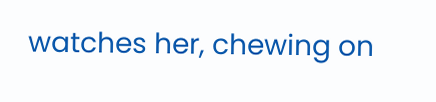watches her, chewing on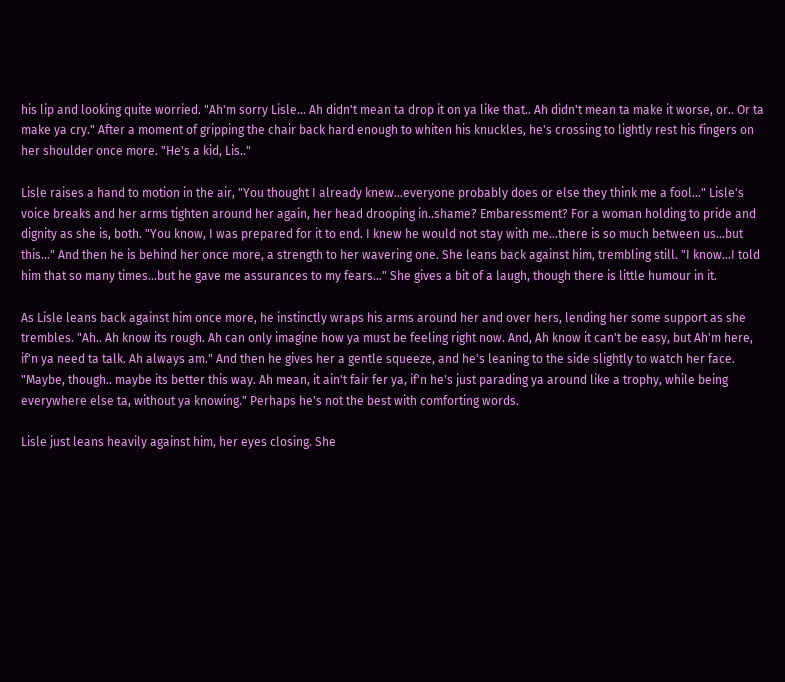his lip and looking quite worried. "Ah'm sorry Lisle… Ah didn't mean ta drop it on ya like that.. Ah didn't mean ta make it worse, or.. Or ta make ya cry." After a moment of gripping the chair back hard enough to whiten his knuckles, he's crossing to lightly rest his fingers on her shoulder once more. "He's a kid, Lis.."

Lisle raises a hand to motion in the air, "You thought I already knew…everyone probably does or else they think me a fool…" Lisle's voice breaks and her arms tighten around her again, her head drooping in..shame? Embaressment? For a woman holding to pride and dignity as she is, both. "You know, I was prepared for it to end. I knew he would not stay with me…there is so much between us…but this…" And then he is behind her once more, a strength to her wavering one. She leans back against him, trembling still. "I know…I told him that so many times…but he gave me assurances to my fears…" She gives a bit of a laugh, though there is little humour in it.

As Lisle leans back against him once more, he instinctly wraps his arms around her and over hers, lending her some support as she trembles. "Ah.. Ah know its rough. Ah can only imagine how ya must be feeling right now. And, Ah know it can't be easy, but Ah'm here, if'n ya need ta talk. Ah always am." And then he gives her a gentle squeeze, and he's leaning to the side slightly to watch her face. "Maybe, though.. maybe its better this way. Ah mean, it ain't fair fer ya, if'n he's just parading ya around like a trophy, while being everywhere else ta, without ya knowing." Perhaps he's not the best with comforting words.

Lisle just leans heavily against him, her eyes closing. She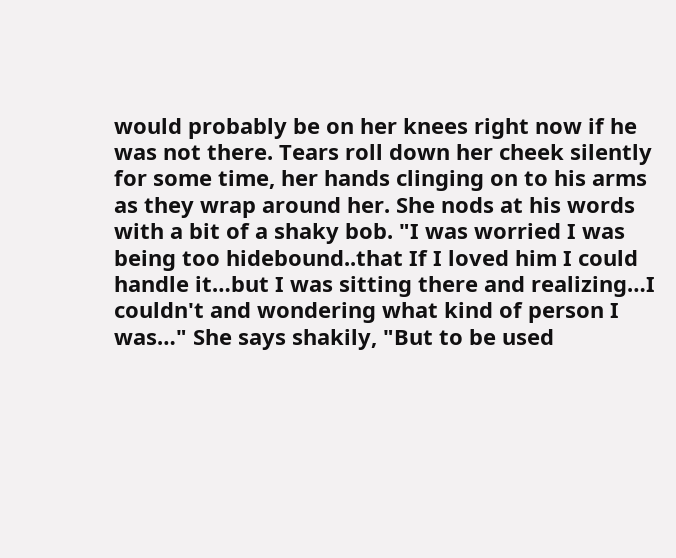would probably be on her knees right now if he was not there. Tears roll down her cheek silently for some time, her hands clinging on to his arms as they wrap around her. She nods at his words with a bit of a shaky bob. "I was worried I was being too hidebound..that If I loved him I could handle it…but I was sitting there and realizing…I couldn't and wondering what kind of person I was…" She says shakily, "But to be used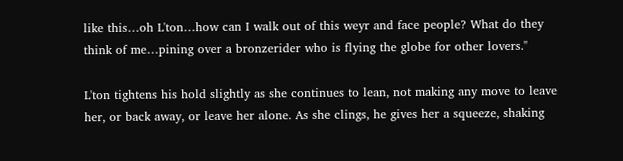like this…oh L'ton…how can I walk out of this weyr and face people? What do they think of me…pining over a bronzerider who is flying the globe for other lovers."

L'ton tightens his hold slightly as she continues to lean, not making any move to leave her, or back away, or leave her alone. As she clings, he gives her a squeeze, shaking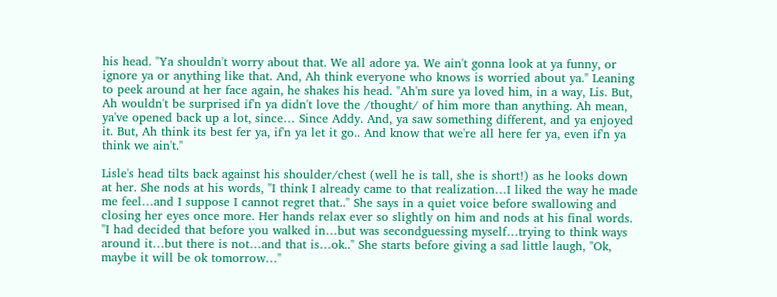his head. "Ya shouldn't worry about that. We all adore ya. We ain't gonna look at ya funny, or ignore ya or anything like that. And, Ah think everyone who knows is worried about ya." Leaning to peek around at her face again, he shakes his head. "Ah'm sure ya loved him, in a way, Lis. But, Ah wouldn't be surprised if'n ya didn't love the /thought/ of him more than anything. Ah mean, ya've opened back up a lot, since… Since Addy. And, ya saw something different, and ya enjoyed it. But, Ah think its best fer ya, if'n ya let it go.. And know that we're all here fer ya, even if'n ya think we ain't."

Lisle's head tilts back against his shoulder/chest (well he is tall, she is short!) as he looks down at her. She nods at his words, "I think I already came to that realization…I liked the way he made me feel…and I suppose I cannot regret that.." She says in a quiet voice before swallowing and closing her eyes once more. Her hands relax ever so slightly on him and nods at his final words. "I had decided that before you walked in…but was secondguessing myself…trying to think ways around it…but there is not…and that is…ok.." She starts before giving a sad little laugh, "Ok, maybe it will be ok tomorrow…"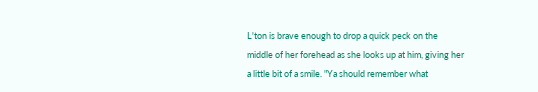L'ton is brave enough to drop a quick peck on the middle of her forehead as she looks up at him, giving her a little bit of a smile. "Ya should remember what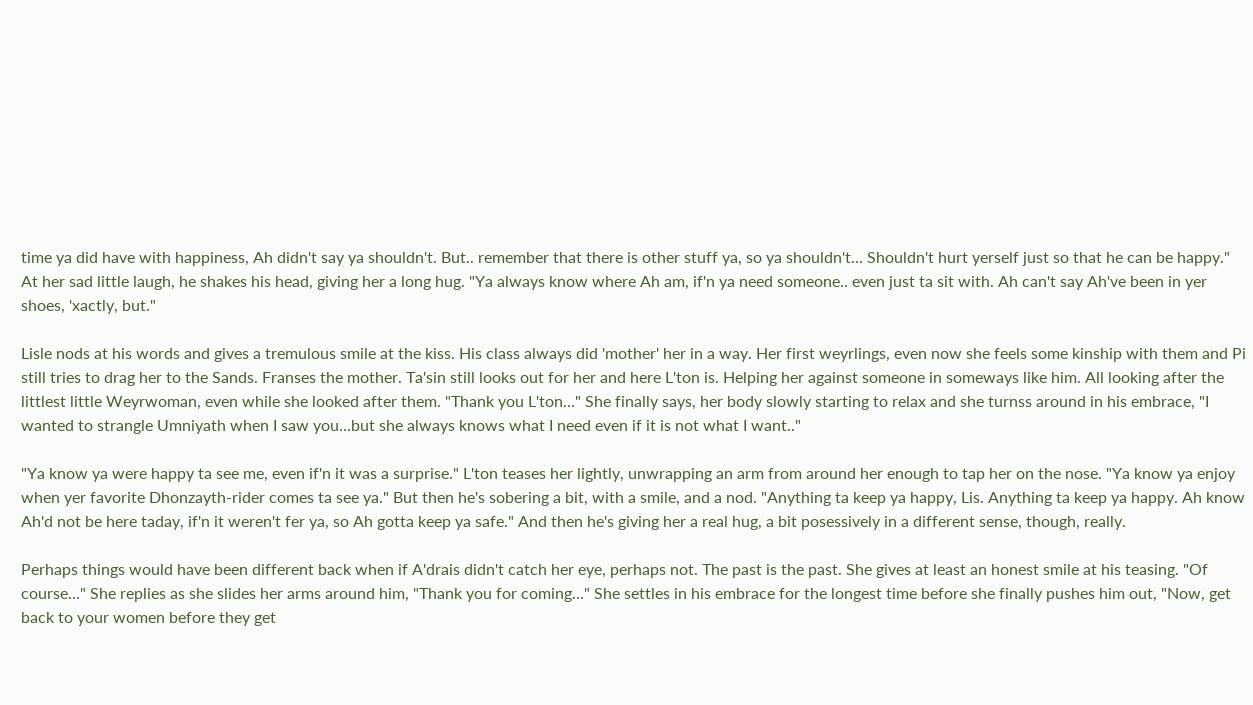time ya did have with happiness, Ah didn't say ya shouldn't. But.. remember that there is other stuff ya, so ya shouldn't… Shouldn't hurt yerself just so that he can be happy." At her sad little laugh, he shakes his head, giving her a long hug. "Ya always know where Ah am, if'n ya need someone.. even just ta sit with. Ah can't say Ah've been in yer shoes, 'xactly, but."

Lisle nods at his words and gives a tremulous smile at the kiss. His class always did 'mother' her in a way. Her first weyrlings, even now she feels some kinship with them and Pi still tries to drag her to the Sands. Franses the mother. Ta'sin still looks out for her and here L'ton is. Helping her against someone in someways like him. All looking after the littlest little Weyrwoman, even while she looked after them. "Thank you L'ton…" She finally says, her body slowly starting to relax and she turnss around in his embrace, "I wanted to strangle Umniyath when I saw you…but she always knows what I need even if it is not what I want.."

"Ya know ya were happy ta see me, even if'n it was a surprise." L'ton teases her lightly, unwrapping an arm from around her enough to tap her on the nose. "Ya know ya enjoy when yer favorite Dhonzayth-rider comes ta see ya." But then he's sobering a bit, with a smile, and a nod. "Anything ta keep ya happy, Lis. Anything ta keep ya happy. Ah know Ah'd not be here taday, if'n it weren't fer ya, so Ah gotta keep ya safe." And then he's giving her a real hug, a bit posessively in a different sense, though, really.

Perhaps things would have been different back when if A'drais didn't catch her eye, perhaps not. The past is the past. She gives at least an honest smile at his teasing. "Of course…" She replies as she slides her arms around him, "Thank you for coming…" She settles in his embrace for the longest time before she finally pushes him out, "Now, get back to your women before they get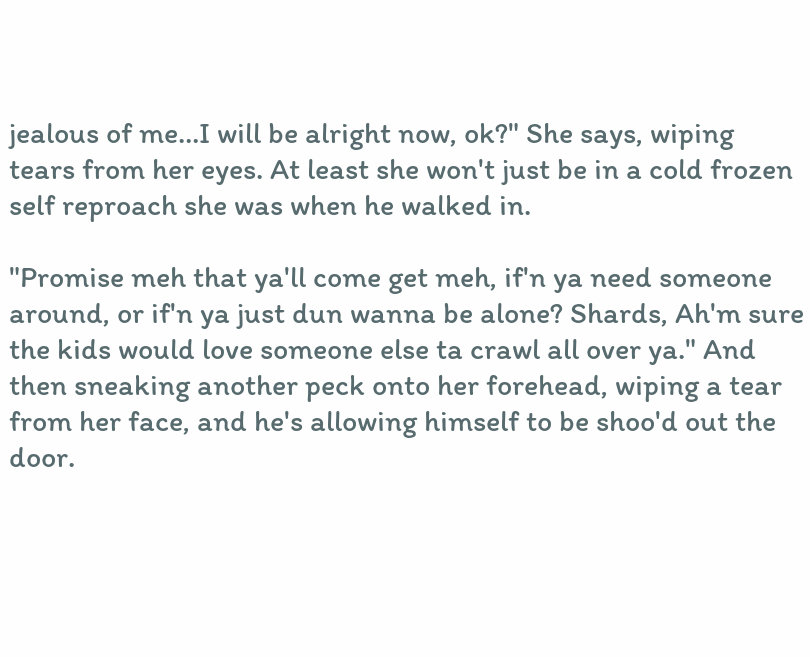jealous of me…I will be alright now, ok?" She says, wiping tears from her eyes. At least she won't just be in a cold frozen self reproach she was when he walked in.

"Promise meh that ya'll come get meh, if'n ya need someone around, or if'n ya just dun wanna be alone? Shards, Ah'm sure the kids would love someone else ta crawl all over ya." And then sneaking another peck onto her forehead, wiping a tear from her face, and he's allowing himself to be shoo'd out the door.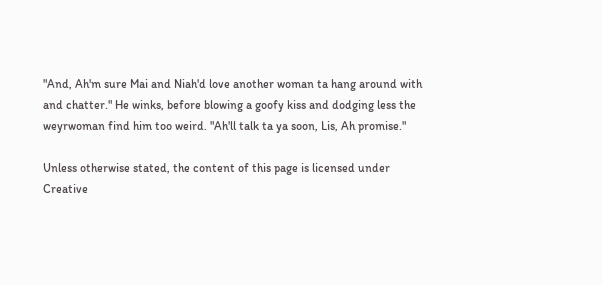"And, Ah'm sure Mai and Niah'd love another woman ta hang around with and chatter." He winks, before blowing a goofy kiss and dodging less the weyrwoman find him too weird. "Ah'll talk ta ya soon, Lis, Ah promise."

Unless otherwise stated, the content of this page is licensed under Creative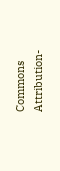Commons Attribution-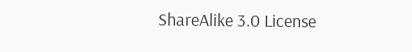ShareAlike 3.0 License